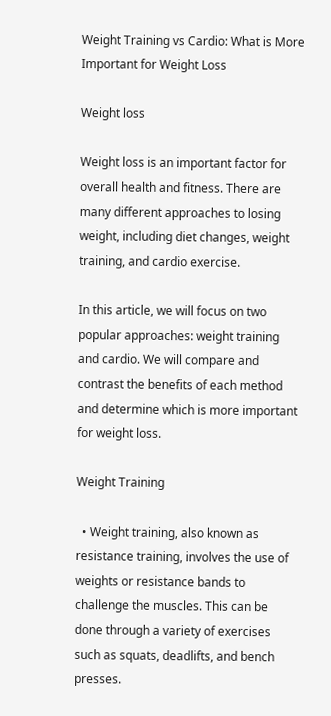Weight Training vs Cardio: What is More Important for Weight Loss

Weight loss

Weight loss is an important factor for overall health and fitness. There are many different approaches to losing weight, including diet changes, weight training, and cardio exercise.

In this article, we will focus on two popular approaches: weight training and cardio. We will compare and contrast the benefits of each method and determine which is more important for weight loss.

Weight Training

  • Weight training, also known as resistance training, involves the use of weights or resistance bands to challenge the muscles. This can be done through a variety of exercises such as squats, deadlifts, and bench presses.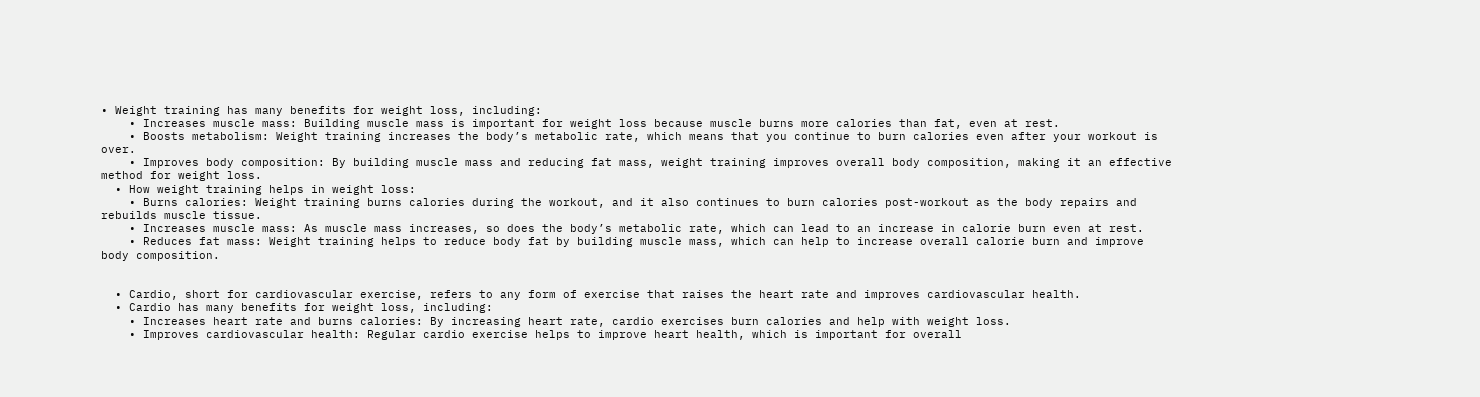• Weight training has many benefits for weight loss, including:
    • Increases muscle mass: Building muscle mass is important for weight loss because muscle burns more calories than fat, even at rest.
    • Boosts metabolism: Weight training increases the body’s metabolic rate, which means that you continue to burn calories even after your workout is over.
    • Improves body composition: By building muscle mass and reducing fat mass, weight training improves overall body composition, making it an effective method for weight loss.
  • How weight training helps in weight loss:
    • Burns calories: Weight training burns calories during the workout, and it also continues to burn calories post-workout as the body repairs and rebuilds muscle tissue.
    • Increases muscle mass: As muscle mass increases, so does the body’s metabolic rate, which can lead to an increase in calorie burn even at rest.
    • Reduces fat mass: Weight training helps to reduce body fat by building muscle mass, which can help to increase overall calorie burn and improve body composition.


  • Cardio, short for cardiovascular exercise, refers to any form of exercise that raises the heart rate and improves cardiovascular health.
  • Cardio has many benefits for weight loss, including:
    • Increases heart rate and burns calories: By increasing heart rate, cardio exercises burn calories and help with weight loss.
    • Improves cardiovascular health: Regular cardio exercise helps to improve heart health, which is important for overall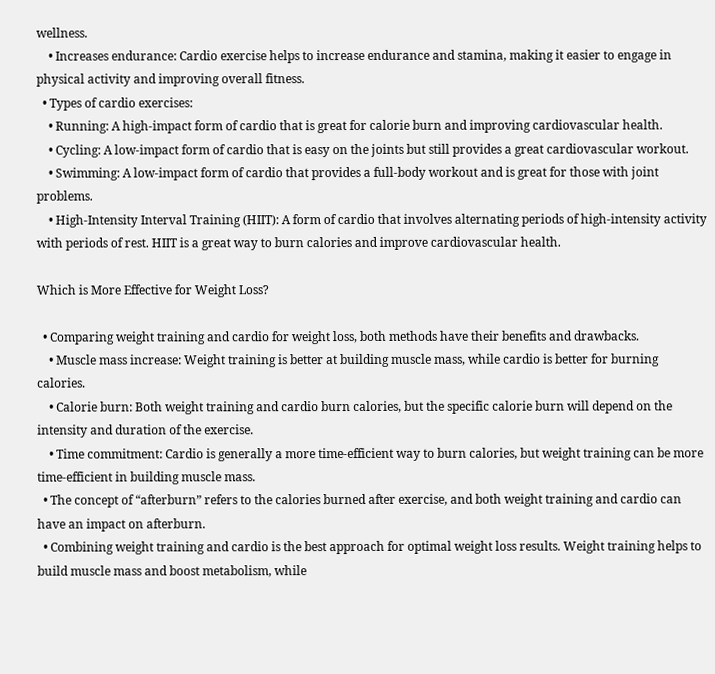wellness.
    • Increases endurance: Cardio exercise helps to increase endurance and stamina, making it easier to engage in physical activity and improving overall fitness.
  • Types of cardio exercises:
    • Running: A high-impact form of cardio that is great for calorie burn and improving cardiovascular health.
    • Cycling: A low-impact form of cardio that is easy on the joints but still provides a great cardiovascular workout.
    • Swimming: A low-impact form of cardio that provides a full-body workout and is great for those with joint problems.
    • High-Intensity Interval Training (HIIT): A form of cardio that involves alternating periods of high-intensity activity with periods of rest. HIIT is a great way to burn calories and improve cardiovascular health.

Which is More Effective for Weight Loss?

  • Comparing weight training and cardio for weight loss, both methods have their benefits and drawbacks.
    • Muscle mass increase: Weight training is better at building muscle mass, while cardio is better for burning calories.
    • Calorie burn: Both weight training and cardio burn calories, but the specific calorie burn will depend on the intensity and duration of the exercise.
    • Time commitment: Cardio is generally a more time-efficient way to burn calories, but weight training can be more time-efficient in building muscle mass.
  • The concept of “afterburn” refers to the calories burned after exercise, and both weight training and cardio can have an impact on afterburn.
  • Combining weight training and cardio is the best approach for optimal weight loss results. Weight training helps to build muscle mass and boost metabolism, while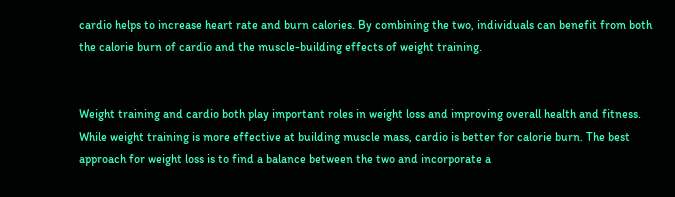cardio helps to increase heart rate and burn calories. By combining the two, individuals can benefit from both the calorie burn of cardio and the muscle-building effects of weight training.


Weight training and cardio both play important roles in weight loss and improving overall health and fitness. While weight training is more effective at building muscle mass, cardio is better for calorie burn. The best approach for weight loss is to find a balance between the two and incorporate a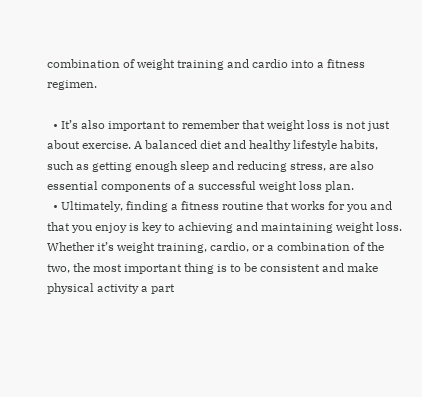combination of weight training and cardio into a fitness regimen.

  • It’s also important to remember that weight loss is not just about exercise. A balanced diet and healthy lifestyle habits, such as getting enough sleep and reducing stress, are also essential components of a successful weight loss plan.
  • Ultimately, finding a fitness routine that works for you and that you enjoy is key to achieving and maintaining weight loss. Whether it’s weight training, cardio, or a combination of the two, the most important thing is to be consistent and make physical activity a part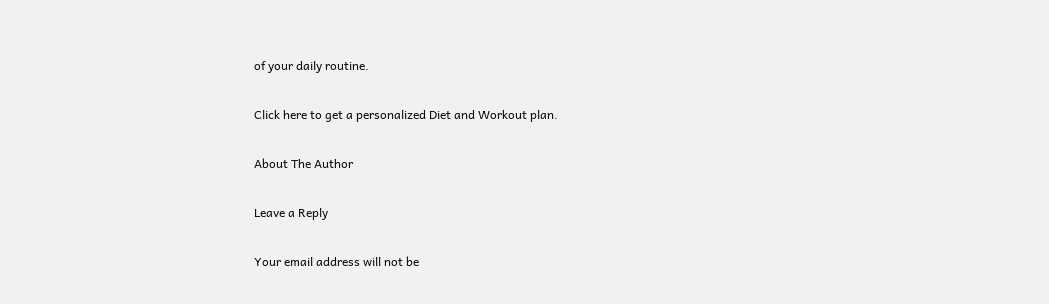of your daily routine.

Click here to get a personalized Diet and Workout plan.

About The Author

Leave a Reply

Your email address will not be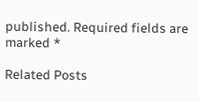published. Required fields are marked *

Related Posts